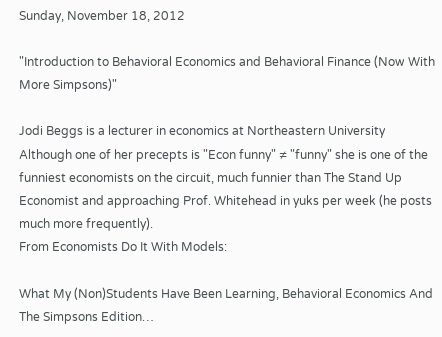Sunday, November 18, 2012

"Introduction to Behavioral Economics and Behavioral Finance (Now With More Simpsons)"

Jodi Beggs is a lecturer in economics at Northeastern University
Although one of her precepts is "Econ funny" ≠ "funny" she is one of the funniest economists on the circuit, much funnier than The Stand Up Economist and approaching Prof. Whitehead in yuks per week (he posts much more frequently).
From Economists Do It With Models:

What My (Non)Students Have Been Learning, Behavioral Economics And The Simpsons Edition…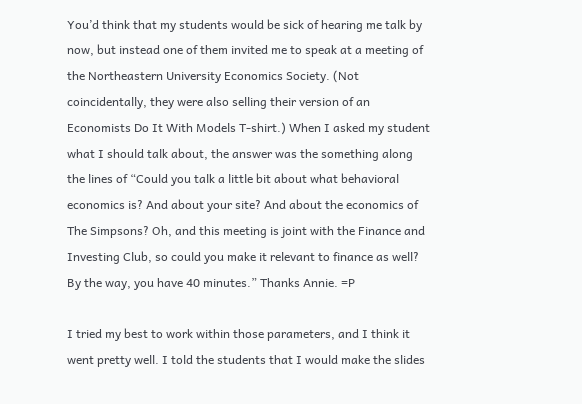You’d think that my students would be sick of hearing me talk by now, but instead one of them invited me to speak at a meeting of the Northeastern University Economics Society. (Not coincidentally, they were also selling their version of an Economists Do It With Models T-shirt.) When I asked my student what I should talk about, the answer was the something along the lines of “Could you talk a little bit about what behavioral economics is? And about your site? And about the economics of The Simpsons? Oh, and this meeting is joint with the Finance and Investing Club, so could you make it relevant to finance as well? By the way, you have 40 minutes.” Thanks Annie. =P

I tried my best to work within those parameters, and I think it went pretty well. I told the students that I would make the slides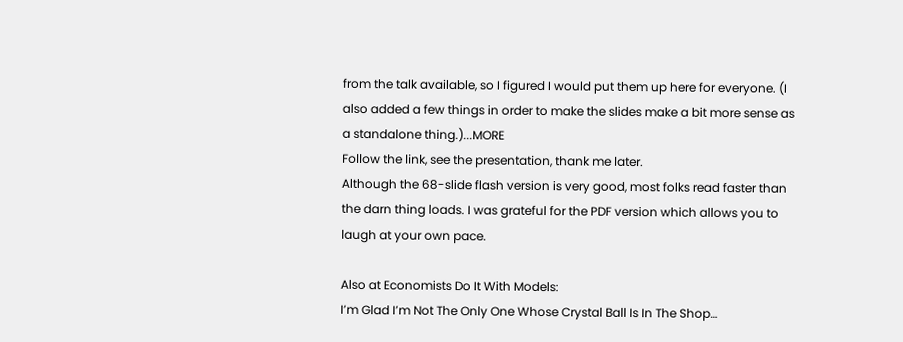from the talk available, so I figured I would put them up here for everyone. (I also added a few things in order to make the slides make a bit more sense as a standalone thing.)...MORE
Follow the link, see the presentation, thank me later.
Although the 68-slide flash version is very good, most folks read faster than the darn thing loads. I was grateful for the PDF version which allows you to laugh at your own pace.

Also at Economists Do It With Models:
I’m Glad I’m Not The Only One Whose Crystal Ball Is In The Shop…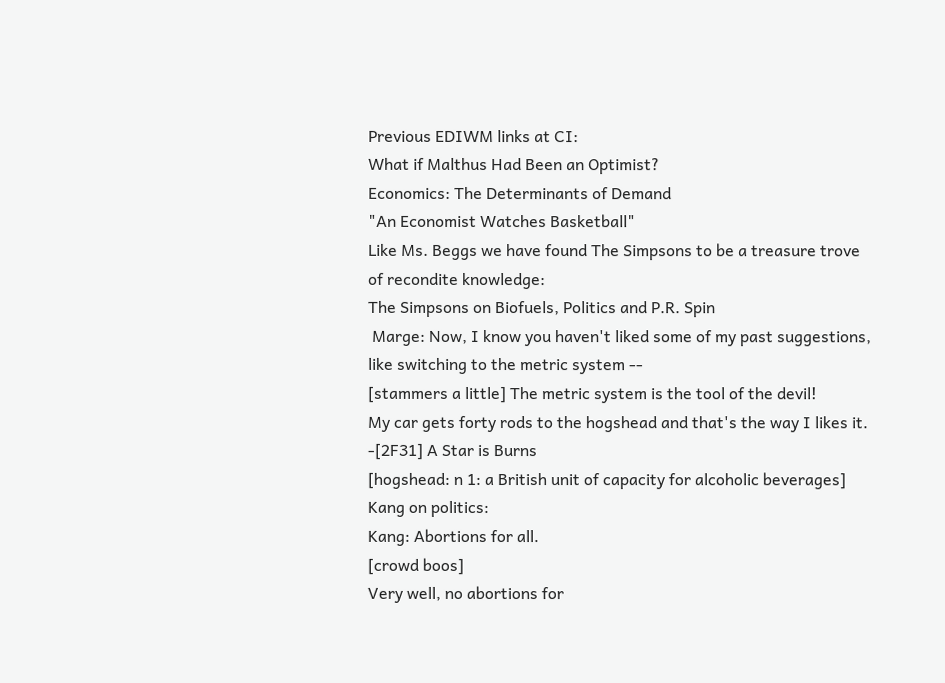Previous EDIWM links at CI:
What if Malthus Had Been an Optimist?
Economics: The Determinants of Demand
"An Economist Watches Basketball"
Like Ms. Beggs we have found The Simpsons to be a treasure trove of recondite knowledge:
The Simpsons on Biofuels, Politics and P.R. Spin
 Marge: Now, I know you haven't liked some of my past suggestions, like switching to the metric system --
[stammers a little] The metric system is the tool of the devil!
My car gets forty rods to the hogshead and that's the way I likes it.
-[2F31] A Star is Burns
[hogshead: n 1: a British unit of capacity for alcoholic beverages]
Kang on politics:
Kang: Abortions for all.
[crowd boos]
Very well, no abortions for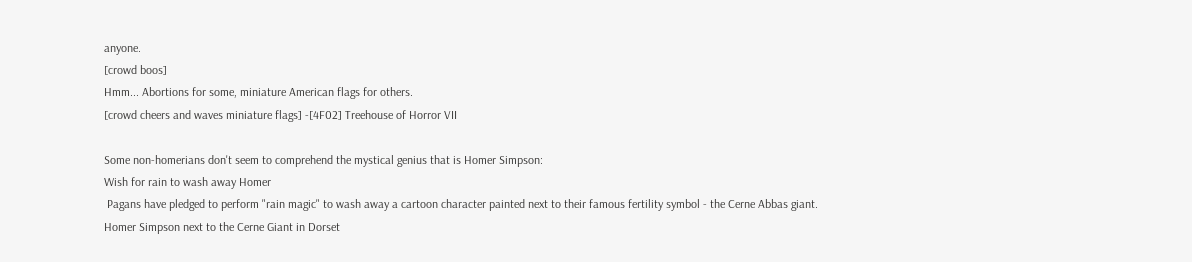anyone.
[crowd boos]
Hmm... Abortions for some, miniature American flags for others.
[crowd cheers and waves miniature flags] -[4F02] Treehouse of Horror VII

Some non-homerians don't seem to comprehend the mystical genius that is Homer Simpson:
Wish for rain to wash away Homer
 Pagans have pledged to perform "rain magic" to wash away a cartoon character painted next to their famous fertility symbol - the Cerne Abbas giant.
Homer Simpson next to the Cerne Giant in Dorset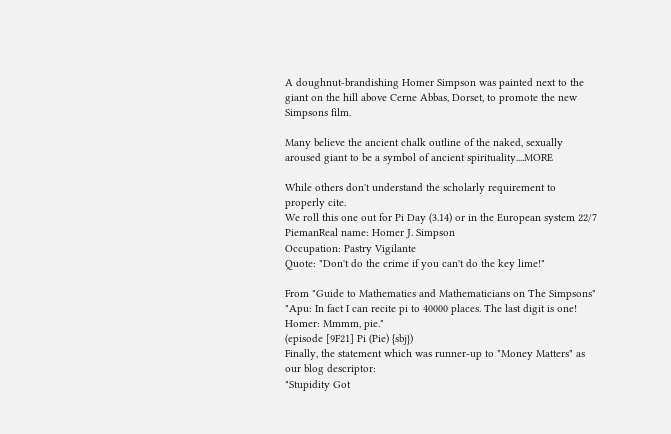A doughnut-brandishing Homer Simpson was painted next to the giant on the hill above Cerne Abbas, Dorset, to promote the new Simpsons film.

Many believe the ancient chalk outline of the naked, sexually aroused giant to be a symbol of ancient spirituality....MORE

While others don't understand the scholarly requirement to properly cite.
We roll this one out for Pi Day (3.14) or in the European system 22/7
PiemanReal name: Homer J. Simpson
Occupation: Pastry Vigilante
Quote: "Don't do the crime if you can't do the key lime!"

From "Guide to Mathematics and Mathematicians on The Simpsons"
"Apu: In fact I can recite pi to 40000 places. The last digit is one!
Homer: Mmmm, pie."
(episode [9F21] Pi (Pie) {sbj})
Finally, the statement which was runner-up to "Money Matters" as our blog descriptor:
"Stupidity Got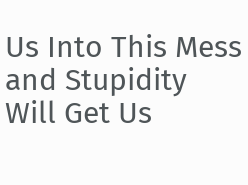Us Into This Mess and Stupidity
Will Get Us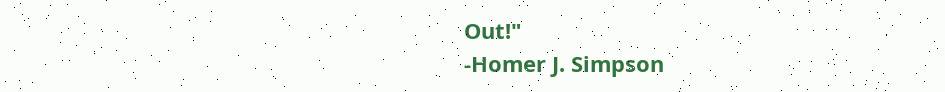Out!"
-Homer J. Simpson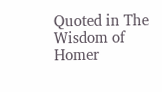Quoted in The Wisdom of Homer